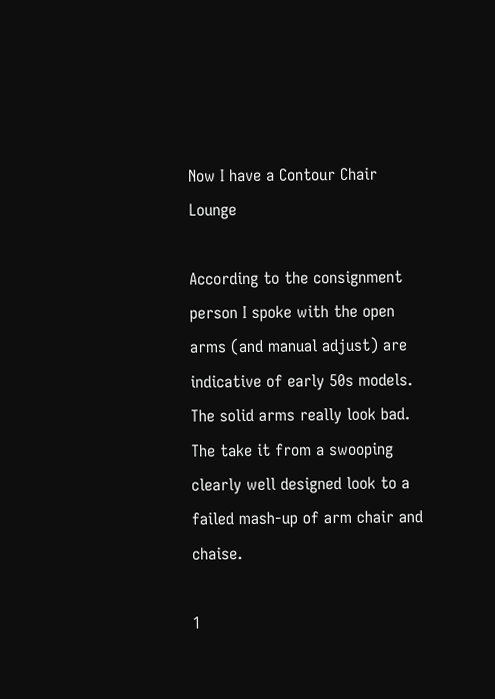Now I have a Contour Chair Lounge

According to the consignment person I spoke with the open arms (and manual adjust) are indicative of early 50s models. The solid arms really look bad. The take it from a swooping clearly well designed look to a failed mash-up of arm chair and chaise.

1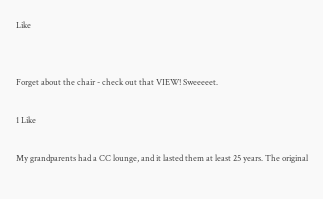Like


Forget about the chair - check out that VIEW! Sweeeeet.

1 Like

My grandparents had a CC lounge, and it lasted them at least 25 years. The original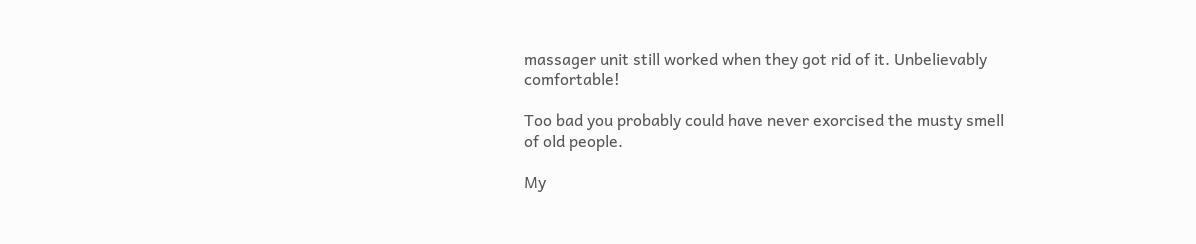massager unit still worked when they got rid of it. Unbelievably comfortable!

Too bad you probably could have never exorcised the musty smell of old people.

My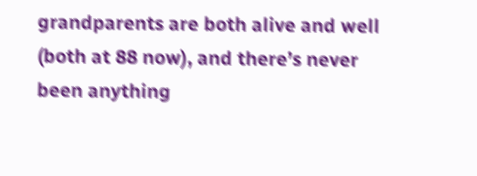grandparents are both alive and well (both at 88 now), and there’s never been anything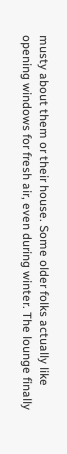musty about them or their house. Some older folks actually like opening windows for fresh air, even during winter. The lounge finally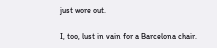just wore out.

I, too, lust in vain for a Barcelona chair.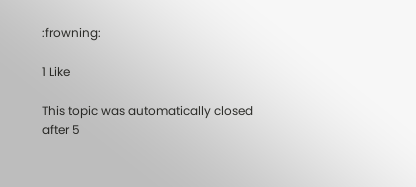:frowning:

1 Like

This topic was automatically closed after 5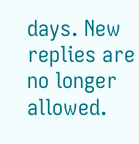days. New replies are no longer allowed.